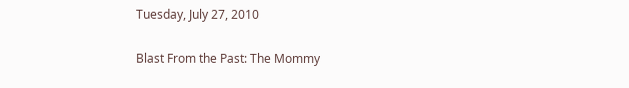Tuesday, July 27, 2010

Blast From the Past: The Mommy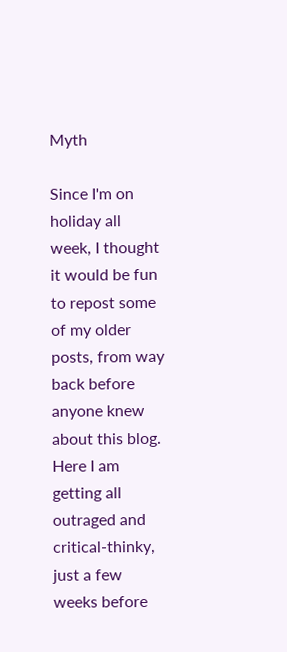Myth

Since I'm on holiday all week, I thought it would be fun to repost some of my older posts, from way back before anyone knew about this blog. Here I am getting all outraged and critical-thinky, just a few weeks before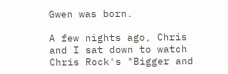Gwen was born.

A few nights ago, Chris and I sat down to watch Chris Rock's "Bigger and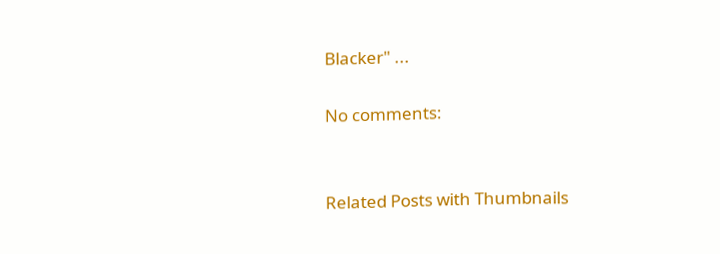Blacker" ...

No comments:


Related Posts with Thumbnails